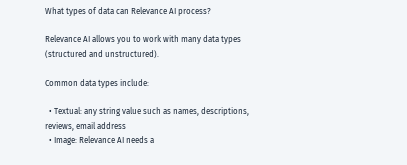What types of data can Relevance AI process?

Relevance AI allows you to work with many data types (structured and unstructured).

Common data types include:

  • Textual: any string value such as names, descriptions, reviews, email address
  • Image: Relevance AI needs a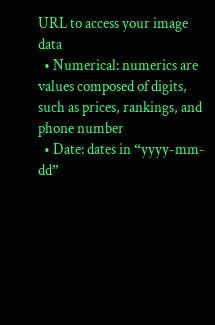URL to access your image data
  • Numerical: numerics are values composed of digits, such as prices, rankings, and phone number
  • Date: dates in “yyyy-mm-dd”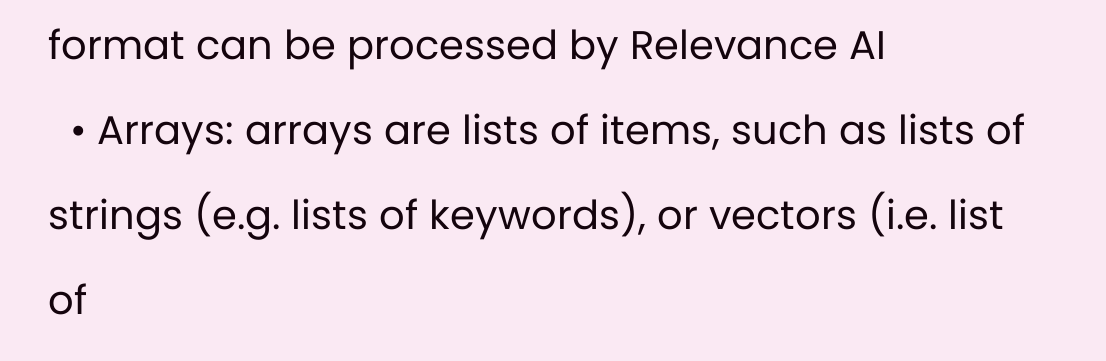format can be processed by Relevance AI
  • Arrays: arrays are lists of items, such as lists of strings (e.g. lists of keywords), or vectors (i.e. list of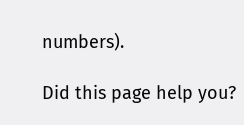numbers).

Did this page help you?